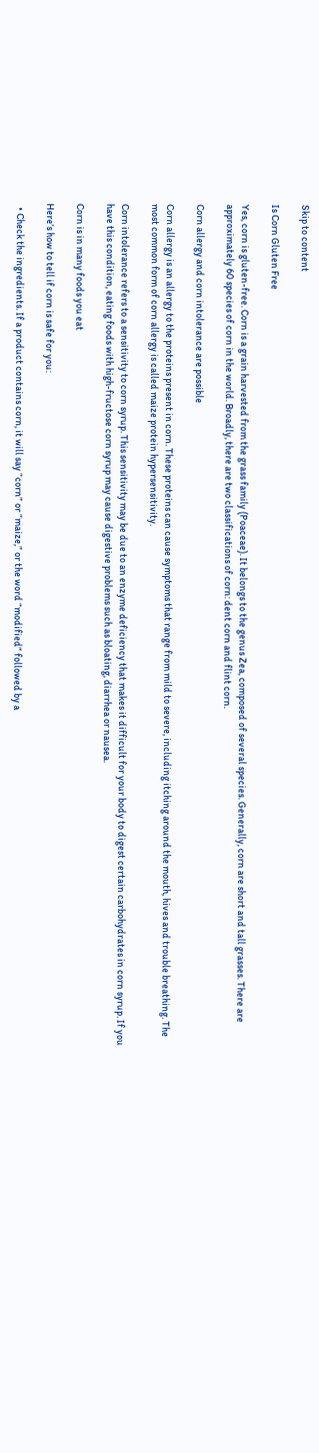Skip to content

Is Corn Gluten Free

Yes, corn is gluten-free. Corn is a grain harvested from the grass family (Poaceae). It belongs to the genus Zea, composed of several species. Generally, corn are short and tall grasses. There are approximately 60 species of corn in the world. Broadly, there are two classifications of corn: dent corn and flint corn.

Corn allergy and corn intolerance are possible

Corn allergy is an allergy to the proteins present in corn. These proteins can cause symptoms that range from mild to severe, including itching around the mouth, hives and trouble breathing. The most common form of corn allergy is called maize protein hypersensitivity.

Corn intolerance refers to a sensitivity to corn syrup. This sensitivity may be due to an enzyme deficiency that makes it difficult for your body to digest certain carbohydrates in corn syrup. If you have this condition, eating foods with high-fructose corn syrup may cause digestive problems such as bloating, diarrhea or nausea.

Corn is in many foods you eat

Here’s how to tell if corn is safe for you:

  • Check the ingredients. If a product contains corn, it will say “corn” or “maize,” or the word “modified” followed by a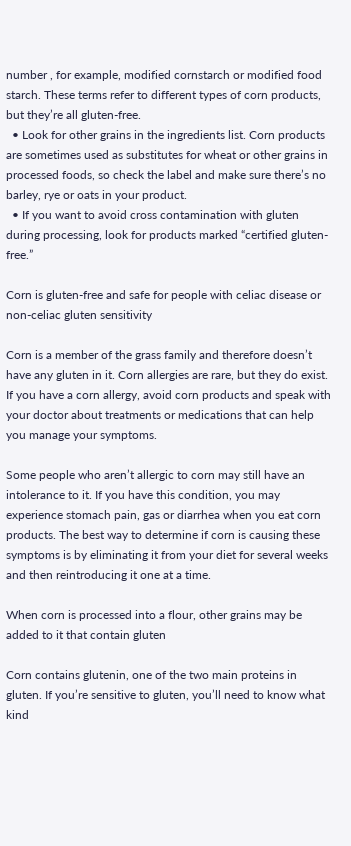number , for example, modified cornstarch or modified food starch. These terms refer to different types of corn products, but they’re all gluten-free.
  • Look for other grains in the ingredients list. Corn products are sometimes used as substitutes for wheat or other grains in processed foods, so check the label and make sure there’s no barley, rye or oats in your product.
  • If you want to avoid cross contamination with gluten during processing, look for products marked “certified gluten-free.”

Corn is gluten-free and safe for people with celiac disease or non-celiac gluten sensitivity

Corn is a member of the grass family and therefore doesn’t have any gluten in it. Corn allergies are rare, but they do exist. If you have a corn allergy, avoid corn products and speak with your doctor about treatments or medications that can help you manage your symptoms.

Some people who aren’t allergic to corn may still have an intolerance to it. If you have this condition, you may experience stomach pain, gas or diarrhea when you eat corn products. The best way to determine if corn is causing these symptoms is by eliminating it from your diet for several weeks and then reintroducing it one at a time.

When corn is processed into a flour, other grains may be added to it that contain gluten

Corn contains glutenin, one of the two main proteins in gluten. If you’re sensitive to gluten, you’ll need to know what kind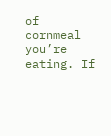of cornmeal you’re eating. If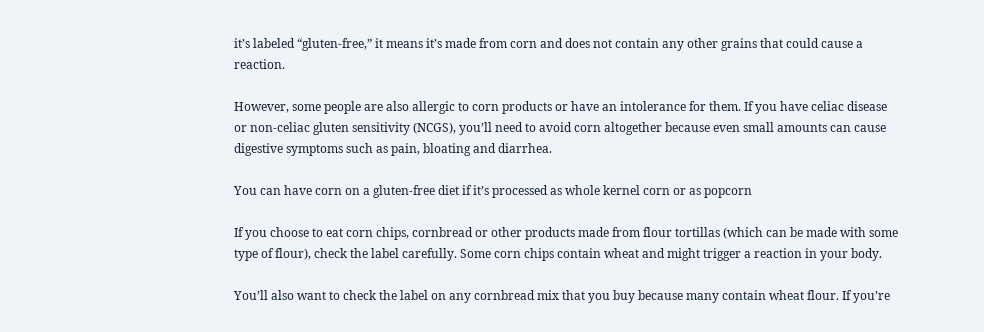it’s labeled “gluten-free,” it means it’s made from corn and does not contain any other grains that could cause a reaction.

However, some people are also allergic to corn products or have an intolerance for them. If you have celiac disease or non-celiac gluten sensitivity (NCGS), you’ll need to avoid corn altogether because even small amounts can cause digestive symptoms such as pain, bloating and diarrhea.

You can have corn on a gluten-free diet if it’s processed as whole kernel corn or as popcorn

If you choose to eat corn chips, cornbread or other products made from flour tortillas (which can be made with some type of flour), check the label carefully. Some corn chips contain wheat and might trigger a reaction in your body.

You’ll also want to check the label on any cornbread mix that you buy because many contain wheat flour. If you’re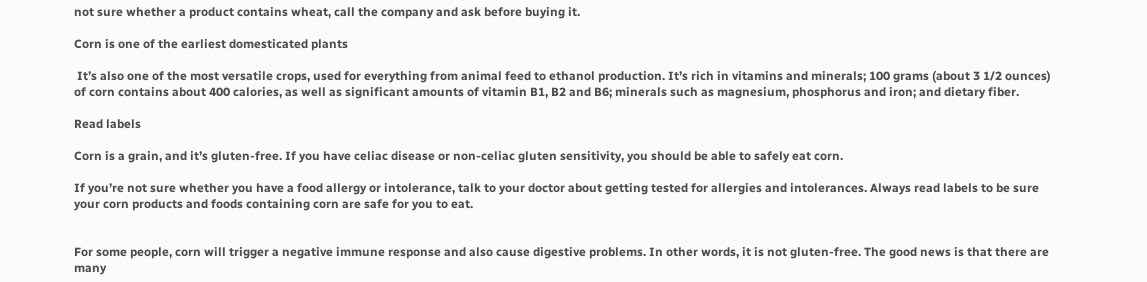not sure whether a product contains wheat, call the company and ask before buying it.

Corn is one of the earliest domesticated plants

 It’s also one of the most versatile crops, used for everything from animal feed to ethanol production. It’s rich in vitamins and minerals; 100 grams (about 3 1/2 ounces) of corn contains about 400 calories, as well as significant amounts of vitamin B1, B2 and B6; minerals such as magnesium, phosphorus and iron; and dietary fiber.

Read labels

Corn is a grain, and it’s gluten-free. If you have celiac disease or non-celiac gluten sensitivity, you should be able to safely eat corn.

If you’re not sure whether you have a food allergy or intolerance, talk to your doctor about getting tested for allergies and intolerances. Always read labels to be sure your corn products and foods containing corn are safe for you to eat.


For some people, corn will trigger a negative immune response and also cause digestive problems. In other words, it is not gluten-free. The good news is that there are many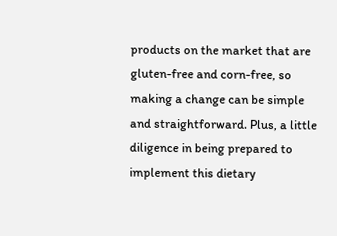products on the market that are gluten-free and corn-free, so making a change can be simple and straightforward. Plus, a little diligence in being prepared to implement this dietary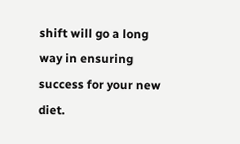shift will go a long way in ensuring success for your new diet.